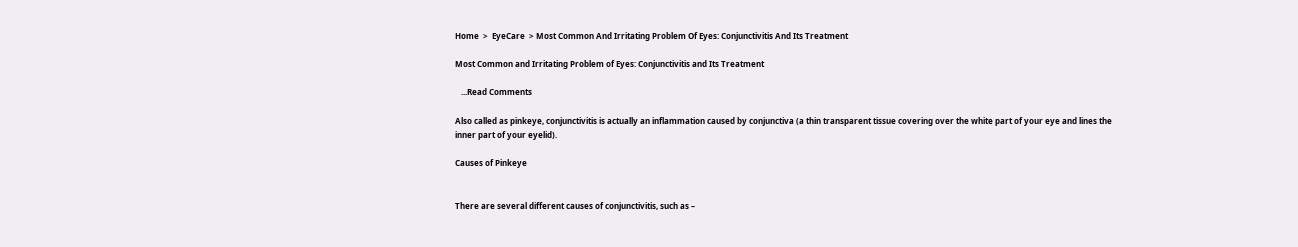Home  >  EyeCare  > Most Common And Irritating Problem Of Eyes: Conjunctivitis And Its Treatment

Most Common and Irritating Problem of Eyes: Conjunctivitis and Its Treatment

   ...Read Comments

Also called as pinkeye, conjunctivitis is actually an inflammation caused by conjunctiva (a thin transparent tissue covering over the white part of your eye and lines the inner part of your eyelid).

Causes of Pinkeye


There are several different causes of conjunctivitis, such as –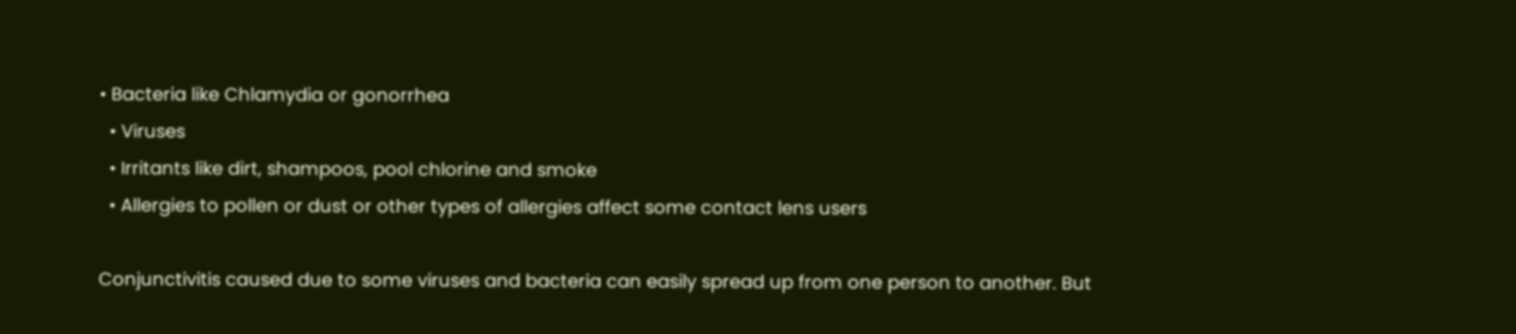• Bacteria like Chlamydia or gonorrhea
  • Viruses
  • Irritants like dirt, shampoos, pool chlorine and smoke
  • Allergies to pollen or dust or other types of allergies affect some contact lens users

Conjunctivitis caused due to some viruses and bacteria can easily spread up from one person to another. But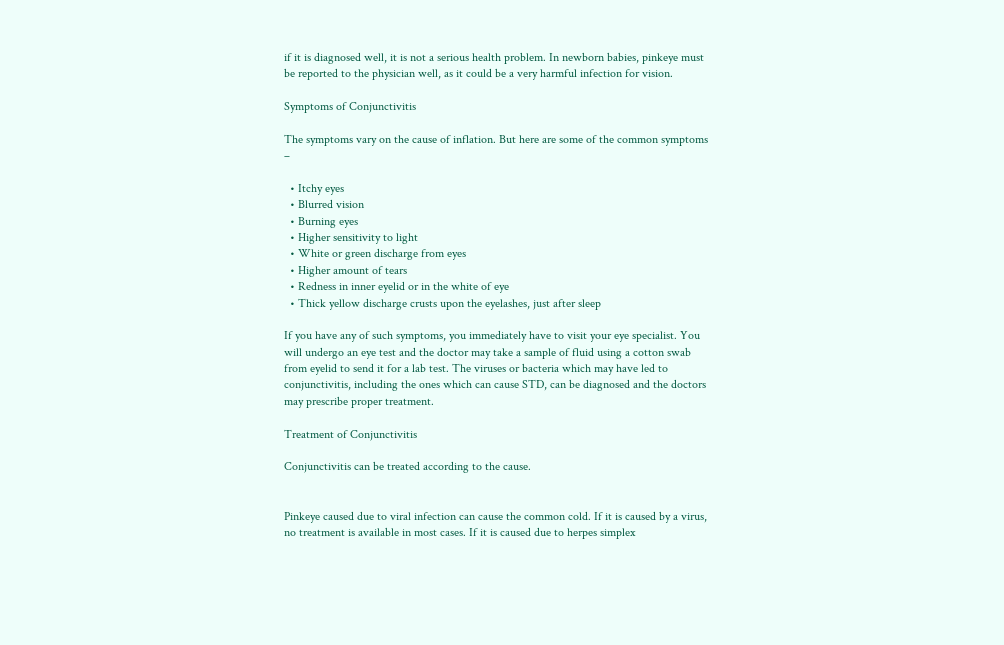if it is diagnosed well, it is not a serious health problem. In newborn babies, pinkeye must be reported to the physician well, as it could be a very harmful infection for vision.

Symptoms of Conjunctivitis

The symptoms vary on the cause of inflation. But here are some of the common symptoms –

  • Itchy eyes
  • Blurred vision
  • Burning eyes
  • Higher sensitivity to light
  • White or green discharge from eyes
  • Higher amount of tears
  • Redness in inner eyelid or in the white of eye
  • Thick yellow discharge crusts upon the eyelashes, just after sleep

If you have any of such symptoms, you immediately have to visit your eye specialist. You will undergo an eye test and the doctor may take a sample of fluid using a cotton swab from eyelid to send it for a lab test. The viruses or bacteria which may have led to conjunctivitis, including the ones which can cause STD, can be diagnosed and the doctors may prescribe proper treatment.

Treatment of Conjunctivitis

Conjunctivitis can be treated according to the cause.


Pinkeye caused due to viral infection can cause the common cold. If it is caused by a virus, no treatment is available in most cases. If it is caused due to herpes simplex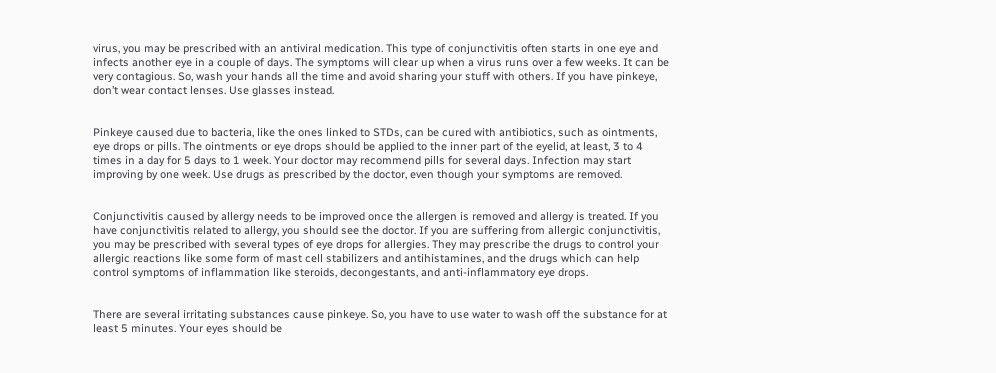virus, you may be prescribed with an antiviral medication. This type of conjunctivitis often starts in one eye and infects another eye in a couple of days. The symptoms will clear up when a virus runs over a few weeks. It can be very contagious. So, wash your hands all the time and avoid sharing your stuff with others. If you have pinkeye, don’t wear contact lenses. Use glasses instead.


Pinkeye caused due to bacteria, like the ones linked to STDs, can be cured with antibiotics, such as ointments, eye drops or pills. The ointments or eye drops should be applied to the inner part of the eyelid, at least, 3 to 4 times in a day for 5 days to 1 week. Your doctor may recommend pills for several days. Infection may start improving by one week. Use drugs as prescribed by the doctor, even though your symptoms are removed.


Conjunctivitis caused by allergy needs to be improved once the allergen is removed and allergy is treated. If you have conjunctivitis related to allergy, you should see the doctor. If you are suffering from allergic conjunctivitis, you may be prescribed with several types of eye drops for allergies. They may prescribe the drugs to control your allergic reactions like some form of mast cell stabilizers and antihistamines, and the drugs which can help control symptoms of inflammation like steroids, decongestants, and anti-inflammatory eye drops.


There are several irritating substances cause pinkeye. So, you have to use water to wash off the substance for at least 5 minutes. Your eyes should be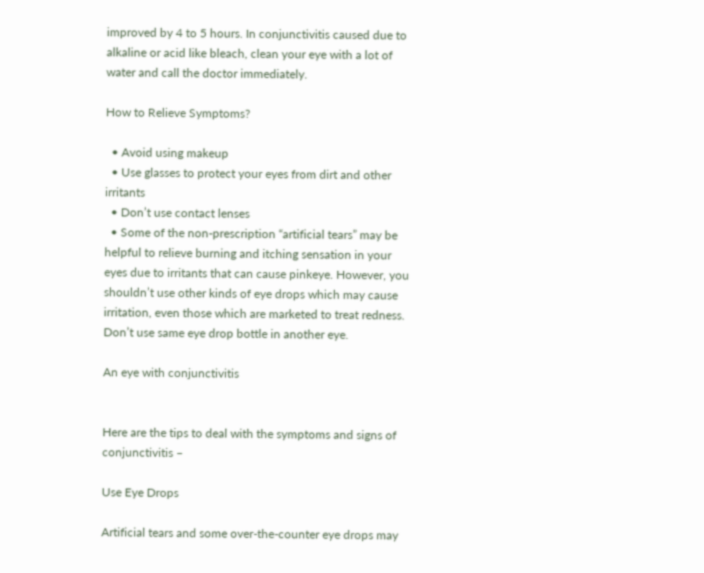improved by 4 to 5 hours. In conjunctivitis caused due to alkaline or acid like bleach, clean your eye with a lot of water and call the doctor immediately.

How to Relieve Symptoms?

  • Avoid using makeup
  • Use glasses to protect your eyes from dirt and other irritants
  • Don’t use contact lenses
  • Some of the non-prescription “artificial tears” may be helpful to relieve burning and itching sensation in your eyes due to irritants that can cause pinkeye. However, you shouldn’t use other kinds of eye drops which may cause irritation, even those which are marketed to treat redness. Don’t use same eye drop bottle in another eye.

An eye with conjunctivitis


Here are the tips to deal with the symptoms and signs of conjunctivitis –

Use Eye Drops

Artificial tears and some over-the-counter eye drops may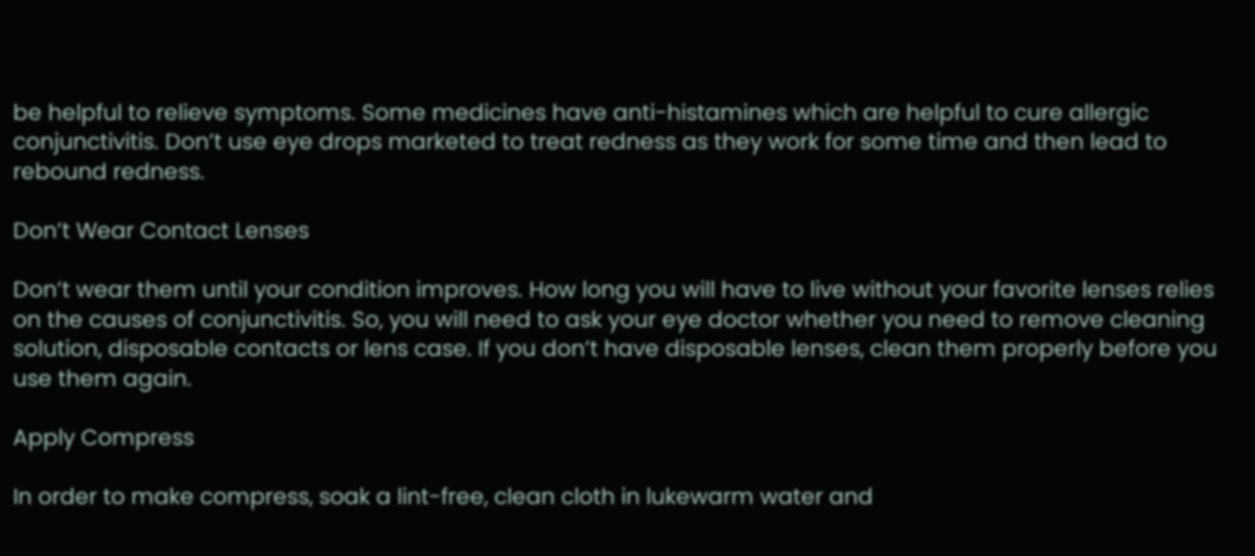be helpful to relieve symptoms. Some medicines have anti-histamines which are helpful to cure allergic conjunctivitis. Don’t use eye drops marketed to treat redness as they work for some time and then lead to rebound redness.

Don’t Wear Contact Lenses

Don’t wear them until your condition improves. How long you will have to live without your favorite lenses relies on the causes of conjunctivitis. So, you will need to ask your eye doctor whether you need to remove cleaning solution, disposable contacts or lens case. If you don’t have disposable lenses, clean them properly before you use them again.

Apply Compress

In order to make compress, soak a lint-free, clean cloth in lukewarm water and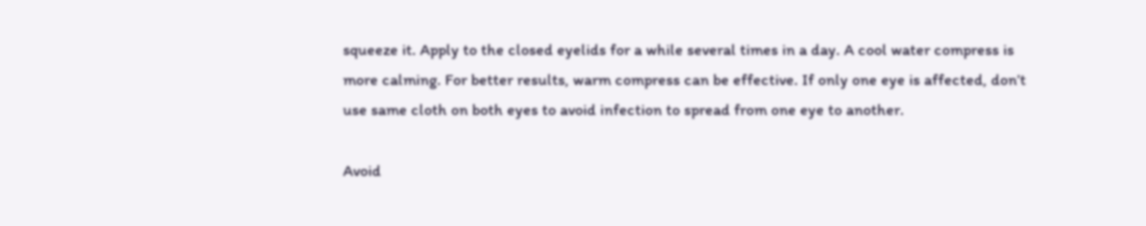squeeze it. Apply to the closed eyelids for a while several times in a day. A cool water compress is more calming. For better results, warm compress can be effective. If only one eye is affected, don’t use same cloth on both eyes to avoid infection to spread from one eye to another.

Avoid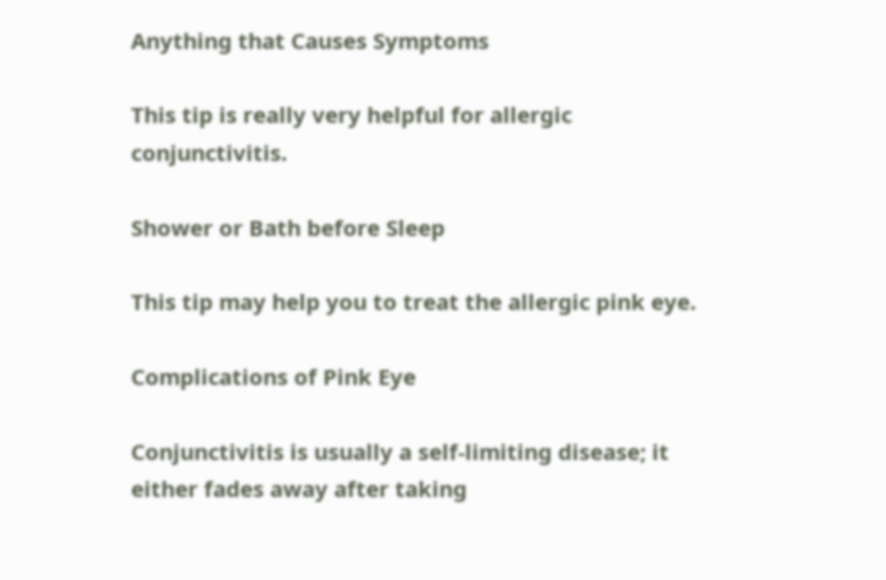Anything that Causes Symptoms

This tip is really very helpful for allergic conjunctivitis.

Shower or Bath before Sleep

This tip may help you to treat the allergic pink eye.

Complications of Pink Eye

Conjunctivitis is usually a self-limiting disease; it either fades away after taking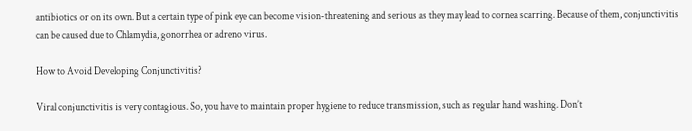antibiotics or on its own. But a certain type of pink eye can become vision-threatening and serious as they may lead to cornea scarring. Because of them, conjunctivitis can be caused due to Chlamydia, gonorrhea or adreno virus.

How to Avoid Developing Conjunctivitis?

Viral conjunctivitis is very contagious. So, you have to maintain proper hygiene to reduce transmission, such as regular hand washing. Don’t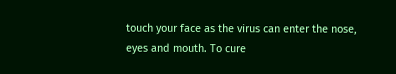touch your face as the virus can enter the nose, eyes and mouth. To cure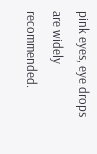pink eyes, eye drops are widely recommended.